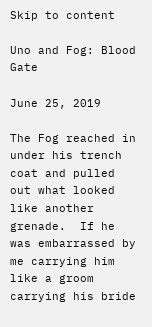Skip to content

Uno and Fog: Blood Gate

June 25, 2019

The Fog reached in under his trench coat and pulled out what looked like another grenade.  If he was embarrassed by me carrying him like a groom carrying his bride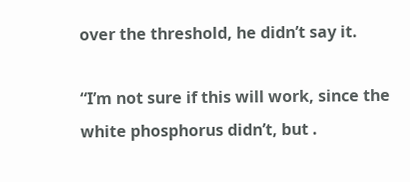over the threshold, he didn’t say it.

“I’m not sure if this will work, since the white phosphorus didn’t, but .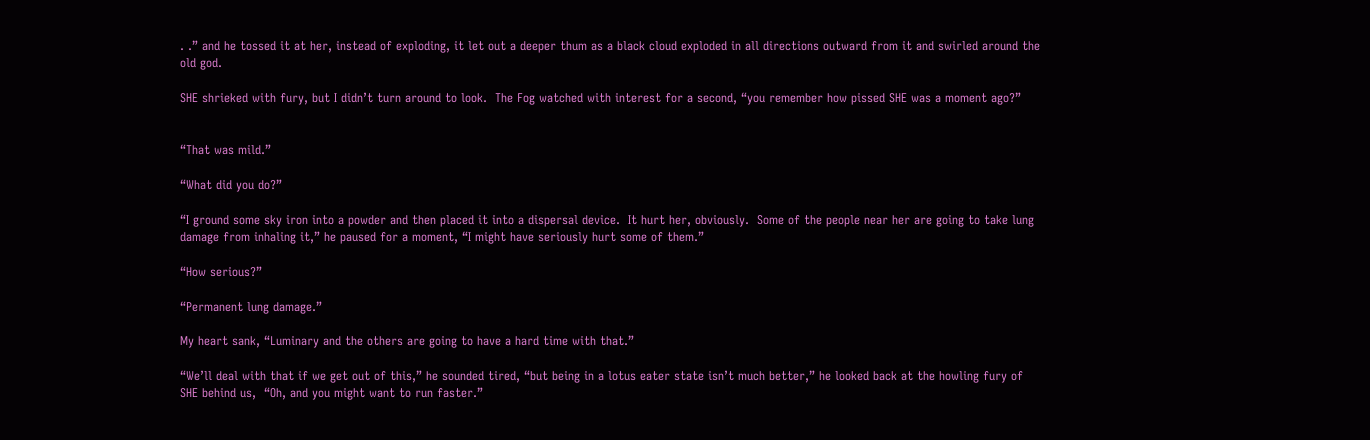. .” and he tossed it at her, instead of exploding, it let out a deeper thum as a black cloud exploded in all directions outward from it and swirled around the old god.

SHE shrieked with fury, but I didn’t turn around to look.  The Fog watched with interest for a second, “you remember how pissed SHE was a moment ago?”


“That was mild.”

“What did you do?”

“I ground some sky iron into a powder and then placed it into a dispersal device.  It hurt her, obviously.  Some of the people near her are going to take lung damage from inhaling it,” he paused for a moment, “I might have seriously hurt some of them.”

“How serious?”

“Permanent lung damage.”

My heart sank, “Luminary and the others are going to have a hard time with that.”

“We’ll deal with that if we get out of this,” he sounded tired, “but being in a lotus eater state isn’t much better,” he looked back at the howling fury of SHE behind us,  “Oh, and you might want to run faster.”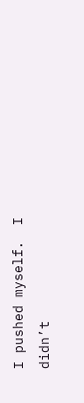I pushed myself.  I didn’t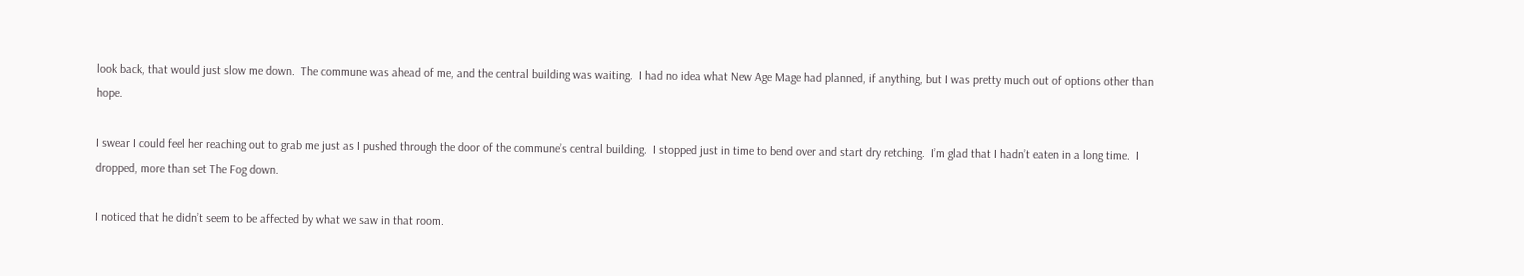look back, that would just slow me down.  The commune was ahead of me, and the central building was waiting.  I had no idea what New Age Mage had planned, if anything, but I was pretty much out of options other than hope.

I swear I could feel her reaching out to grab me just as I pushed through the door of the commune’s central building.  I stopped just in time to bend over and start dry retching.  I’m glad that I hadn’t eaten in a long time.  I dropped, more than set The Fog down.

I noticed that he didn’t seem to be affected by what we saw in that room.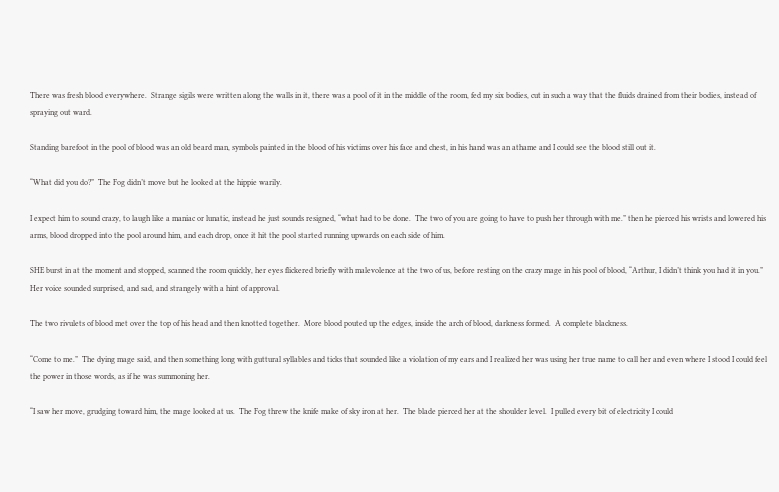There was fresh blood everywhere.  Strange sigils were written along the walls in it, there was a pool of it in the middle of the room, fed my six bodies, cut in such a way that the fluids drained from their bodies, instead of spraying out ward.

Standing barefoot in the pool of blood was an old beard man, symbols painted in the blood of his victims over his face and chest, in his hand was an athame and I could see the blood still out it.

“What did you do?”  The Fog didn’t move but he looked at the hippie warily.

I expect him to sound crazy, to laugh like a maniac or lunatic, instead he just sounds resigned, “what had to be done.  The two of you are going to have to push her through with me.” then he pierced his wrists and lowered his arms, blood dropped into the pool around him, and each drop, once it hit the pool started running upwards on each side of him.

SHE burst in at the moment and stopped, scanned the room quickly, her eyes flickered briefly with malevolence at the two of us, before resting on the crazy mage in his pool of blood, “Arthur, I didn’t think you had it in you.”  Her voice sounded surprised, and sad, and strangely with a hint of approval.

The two rivulets of blood met over the top of his head and then knotted together.  More blood pouted up the edges, inside the arch of blood, darkness formed.  A complete blackness.

“Come to me.”  The dying mage said, and then something long with guttural syllables and ticks that sounded like a violation of my ears and I realized her was using her true name to call her and even where I stood I could feel the power in those words, as if he was summoning her.

“I saw her move, grudging toward him, the mage looked at us.  The Fog threw the knife make of sky iron at her.  The blade pierced her at the shoulder level.  I pulled every bit of electricity I could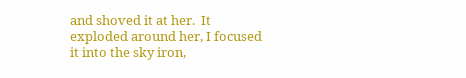and shoved it at her.  It exploded around her, I focused it into the sky iron,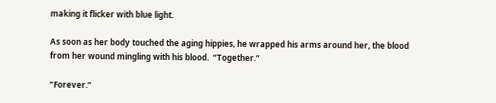making it flicker with blue light.

As soon as her body touched the aging hippies, he wrapped his arms around her, the blood from her wound mingling with his blood.  “Together.”

“Forever.”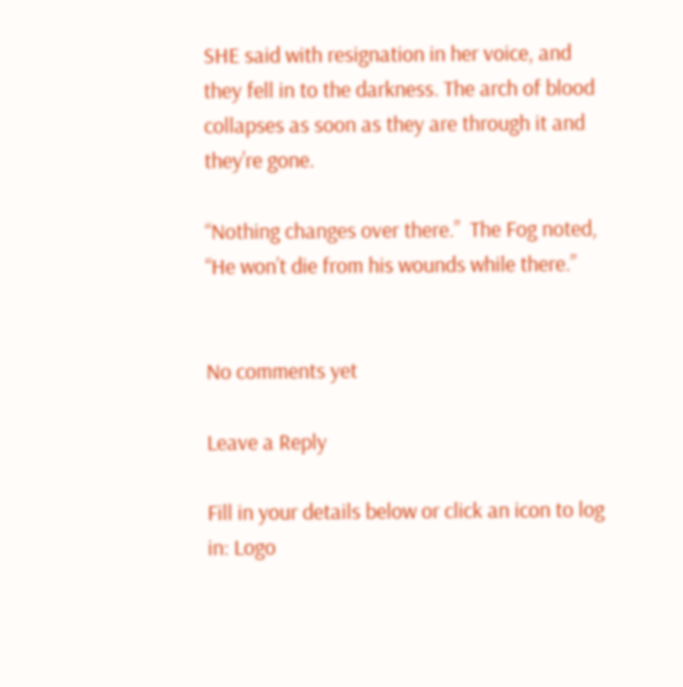SHE said with resignation in her voice, and they fell in to the darkness. The arch of blood collapses as soon as they are through it and they’re gone.

“Nothing changes over there.”  The Fog noted, “He won’t die from his wounds while there.”


No comments yet

Leave a Reply

Fill in your details below or click an icon to log in: Logo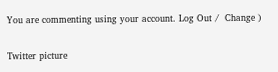You are commenting using your account. Log Out /  Change )

Twitter picture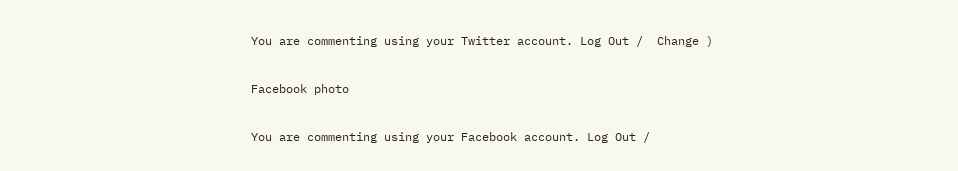You are commenting using your Twitter account. Log Out /  Change )

Facebook photo

You are commenting using your Facebook account. Log Out /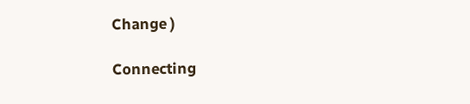Change )

Connecting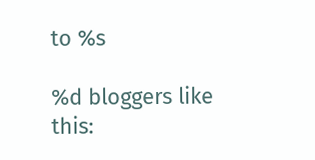to %s

%d bloggers like this: